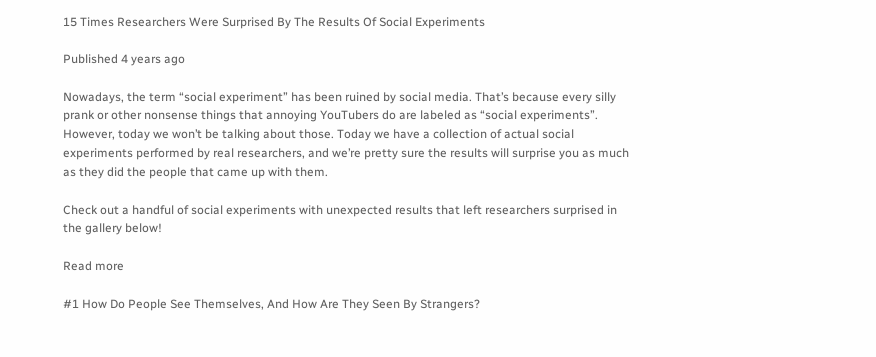15 Times Researchers Were Surprised By The Results Of Social Experiments

Published 4 years ago

Nowadays, the term “social experiment” has been ruined by social media. That’s because every silly prank or other nonsense things that annoying YouTubers do are labeled as “social experiments”. However, today we won’t be talking about those. Today we have a collection of actual social experiments performed by real researchers, and we’re pretty sure the results will surprise you as much as they did the people that came up with them.

Check out a handful of social experiments with unexpected results that left researchers surprised in the gallery below!

Read more

#1 How Do People See Themselves, And How Are They Seen By Strangers?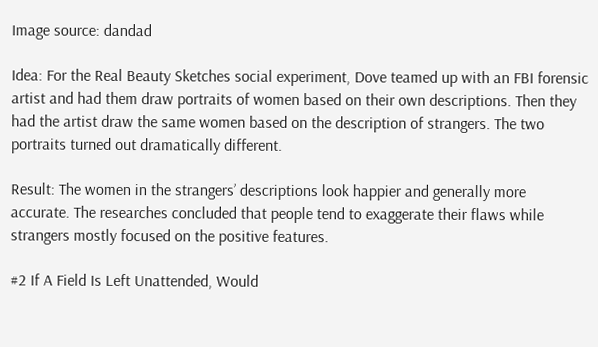Image source: dandad

Idea: For the Real Beauty Sketches social experiment, Dove teamed up with an FBI forensic artist and had them draw portraits of women based on their own descriptions. Then they had the artist draw the same women based on the description of strangers. The two portraits turned out dramatically different.

Result: The women in the strangers’ descriptions look happier and generally more accurate. The researches concluded that people tend to exaggerate their flaws while strangers mostly focused on the positive features.

#2 If A Field Is Left Unattended, Would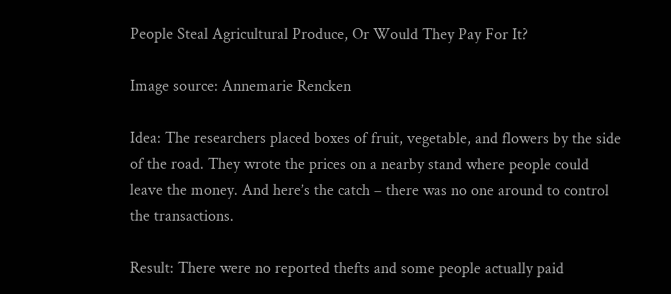People Steal Agricultural Produce, Or Would They Pay For It?

Image source: Annemarie Rencken

Idea: The researchers placed boxes of fruit, vegetable, and flowers by the side of the road. They wrote the prices on a nearby stand where people could leave the money. And here’s the catch – there was no one around to control the transactions.

Result: There were no reported thefts and some people actually paid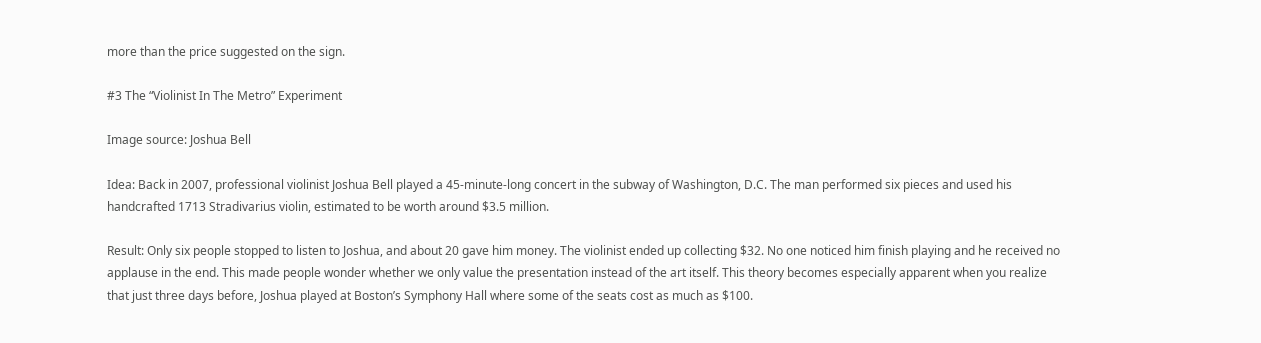more than the price suggested on the sign.

#3 The “Violinist In The Metro” Experiment

Image source: Joshua Bell

Idea: Back in 2007, professional violinist Joshua Bell played a 45-minute-long concert in the subway of Washington, D.C. The man performed six pieces and used his handcrafted 1713 Stradivarius violin, estimated to be worth around $3.5 million.

Result: Only six people stopped to listen to Joshua, and about 20 gave him money. The violinist ended up collecting $32. No one noticed him finish playing and he received no applause in the end. This made people wonder whether we only value the presentation instead of the art itself. This theory becomes especially apparent when you realize that just three days before, Joshua played at Boston’s Symphony Hall where some of the seats cost as much as $100.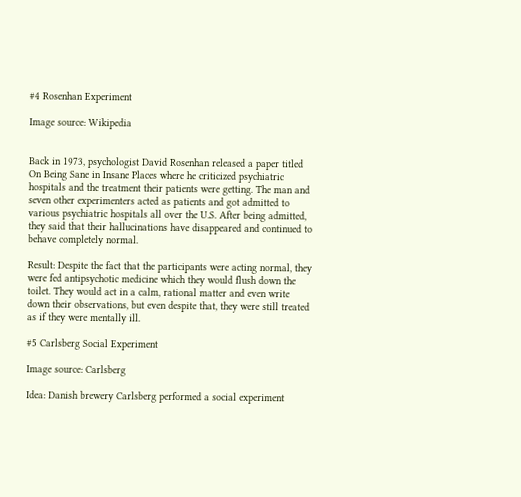#4 Rosenhan Experiment

Image source: Wikipedia


Back in 1973, psychologist David Rosenhan released a paper titled On Being Sane in Insane Places where he criticized psychiatric hospitals and the treatment their patients were getting. The man and seven other experimenters acted as patients and got admitted to various psychiatric hospitals all over the U.S. After being admitted, they said that their hallucinations have disappeared and continued to behave completely normal.

Result: Despite the fact that the participants were acting normal, they were fed antipsychotic medicine which they would flush down the toilet. They would act in a calm, rational matter and even write down their observations, but even despite that, they were still treated as if they were mentally ill.

#5 Carlsberg Social Experiment

Image source: Carlsberg

Idea: Danish brewery Carlsberg performed a social experiment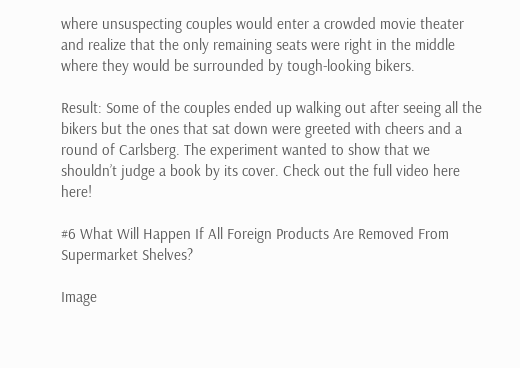where unsuspecting couples would enter a crowded movie theater and realize that the only remaining seats were right in the middle where they would be surrounded by tough-looking bikers.

Result: Some of the couples ended up walking out after seeing all the bikers but the ones that sat down were greeted with cheers and a round of Carlsberg. The experiment wanted to show that we shouldn’t judge a book by its cover. Check out the full video here here!

#6 What Will Happen If All Foreign Products Are Removed From Supermarket Shelves?

Image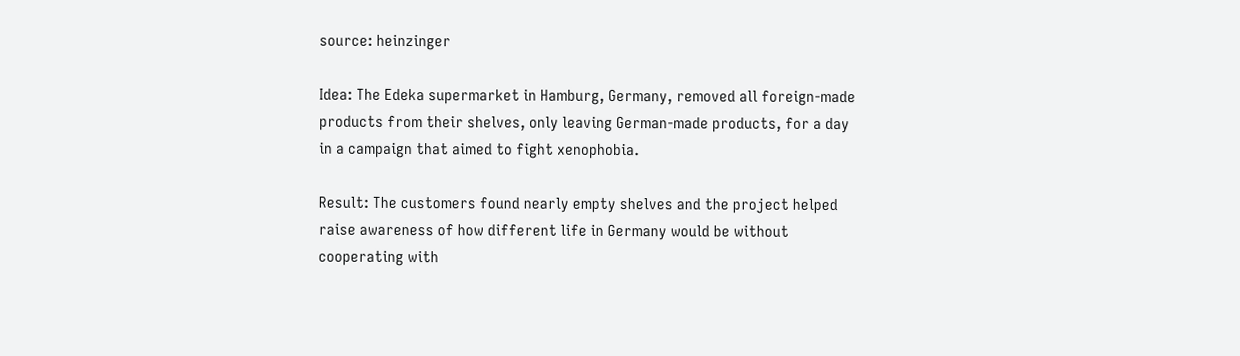source: heinzinger

Idea: The Edeka supermarket in Hamburg, Germany, removed all foreign-made products from their shelves, only leaving German-made products, for a day in a campaign that aimed to fight xenophobia.

Result: The customers found nearly empty shelves and the project helped raise awareness of how different life in Germany would be without cooperating with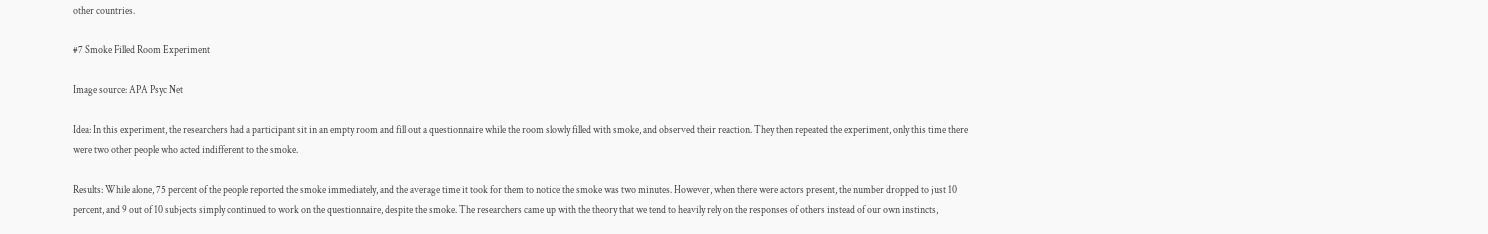other countries.

#7 Smoke Filled Room Experiment

Image source: APA Psyc Net

Idea: In this experiment, the researchers had a participant sit in an empty room and fill out a questionnaire while the room slowly filled with smoke, and observed their reaction. They then repeated the experiment, only this time there were two other people who acted indifferent to the smoke.

Results: While alone, 75 percent of the people reported the smoke immediately, and the average time it took for them to notice the smoke was two minutes. However, when there were actors present, the number dropped to just 10 percent, and 9 out of 10 subjects simply continued to work on the questionnaire, despite the smoke. The researchers came up with the theory that we tend to heavily rely on the responses of others instead of our own instincts,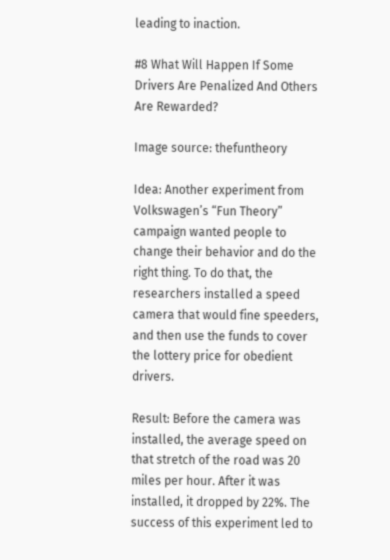leading to inaction.

#8 What Will Happen If Some Drivers Are Penalized And Others Are Rewarded?

Image source: thefuntheory

Idea: Another experiment from Volkswagen’s “Fun Theory” campaign wanted people to change their behavior and do the right thing. To do that, the researchers installed a speed camera that would fine speeders, and then use the funds to cover the lottery price for obedient drivers.

Result: Before the camera was installed, the average speed on that stretch of the road was 20 miles per hour. After it was installed, it dropped by 22%. The success of this experiment led to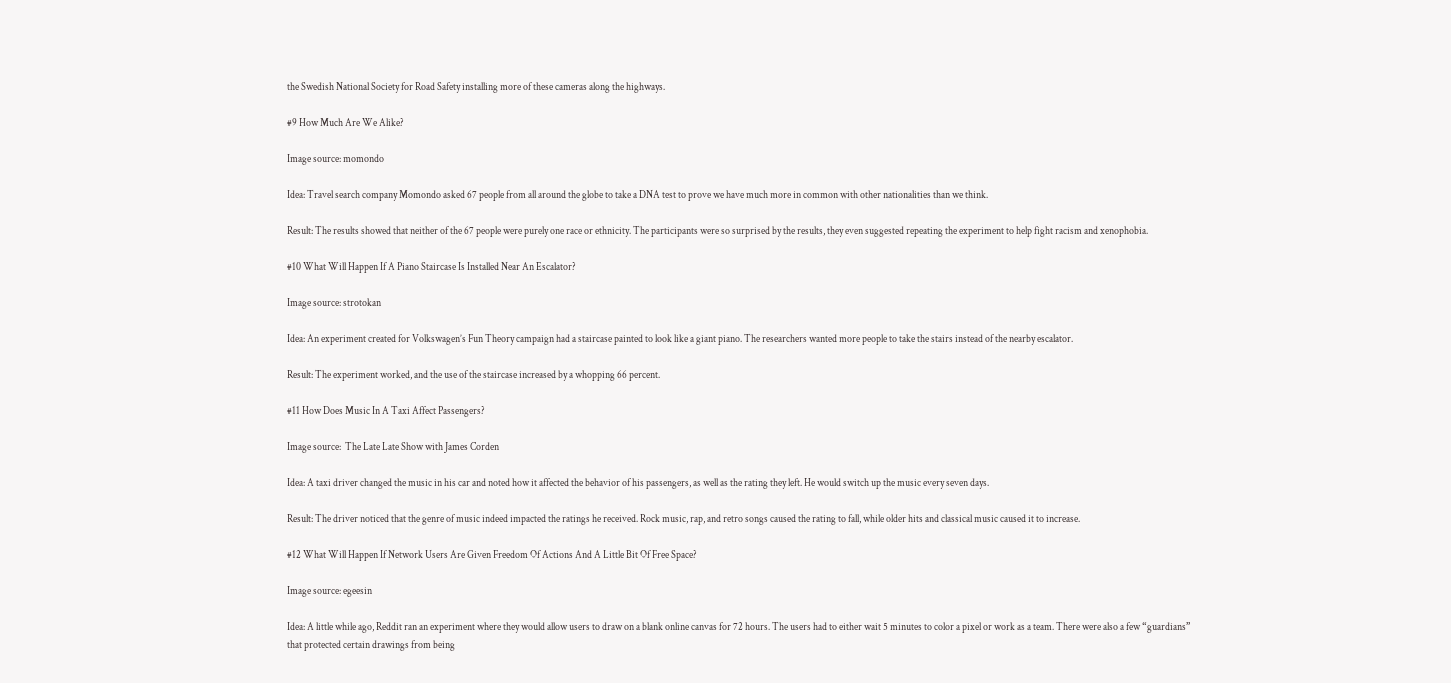the Swedish National Society for Road Safety installing more of these cameras along the highways.

#9 How Much Are We Alike?

Image source: momondo

Idea: Travel search company Momondo asked 67 people from all around the globe to take a DNA test to prove we have much more in common with other nationalities than we think.

Result: The results showed that neither of the 67 people were purely one race or ethnicity. The participants were so surprised by the results, they even suggested repeating the experiment to help fight racism and xenophobia.

#10 What Will Happen If A Piano Staircase Is Installed Near An Escalator?

Image source: strotokan

Idea: An experiment created for Volkswagen’s Fun Theory campaign had a staircase painted to look like a giant piano. The researchers wanted more people to take the stairs instead of the nearby escalator.

Result: The experiment worked, and the use of the staircase increased by a whopping 66 percent.

#11 How Does Music In A Taxi Affect Passengers?

Image source:  The Late Late Show with James Corden

Idea: A taxi driver changed the music in his car and noted how it affected the behavior of his passengers, as well as the rating they left. He would switch up the music every seven days.

Result: The driver noticed that the genre of music indeed impacted the ratings he received. Rock music, rap, and retro songs caused the rating to fall, while older hits and classical music caused it to increase.

#12 What Will Happen If Network Users Are Given Freedom Of Actions And A Little Bit Of Free Space?

Image source: egeesin

Idea: A little while ago, Reddit ran an experiment where they would allow users to draw on a blank online canvas for 72 hours. The users had to either wait 5 minutes to color a pixel or work as a team. There were also a few “guardians” that protected certain drawings from being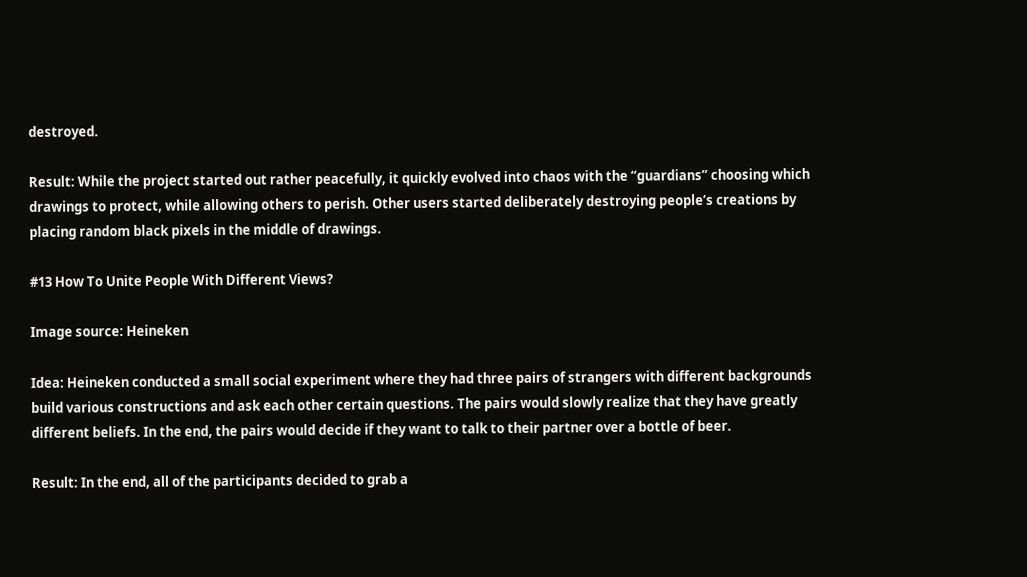destroyed.

Result: While the project started out rather peacefully, it quickly evolved into chaos with the “guardians” choosing which drawings to protect, while allowing others to perish. Other users started deliberately destroying people’s creations by placing random black pixels in the middle of drawings.

#13 How To Unite People With Different Views?

Image source: Heineken

Idea: Heineken conducted a small social experiment where they had three pairs of strangers with different backgrounds build various constructions and ask each other certain questions. The pairs would slowly realize that they have greatly different beliefs. In the end, the pairs would decide if they want to talk to their partner over a bottle of beer.

Result: In the end, all of the participants decided to grab a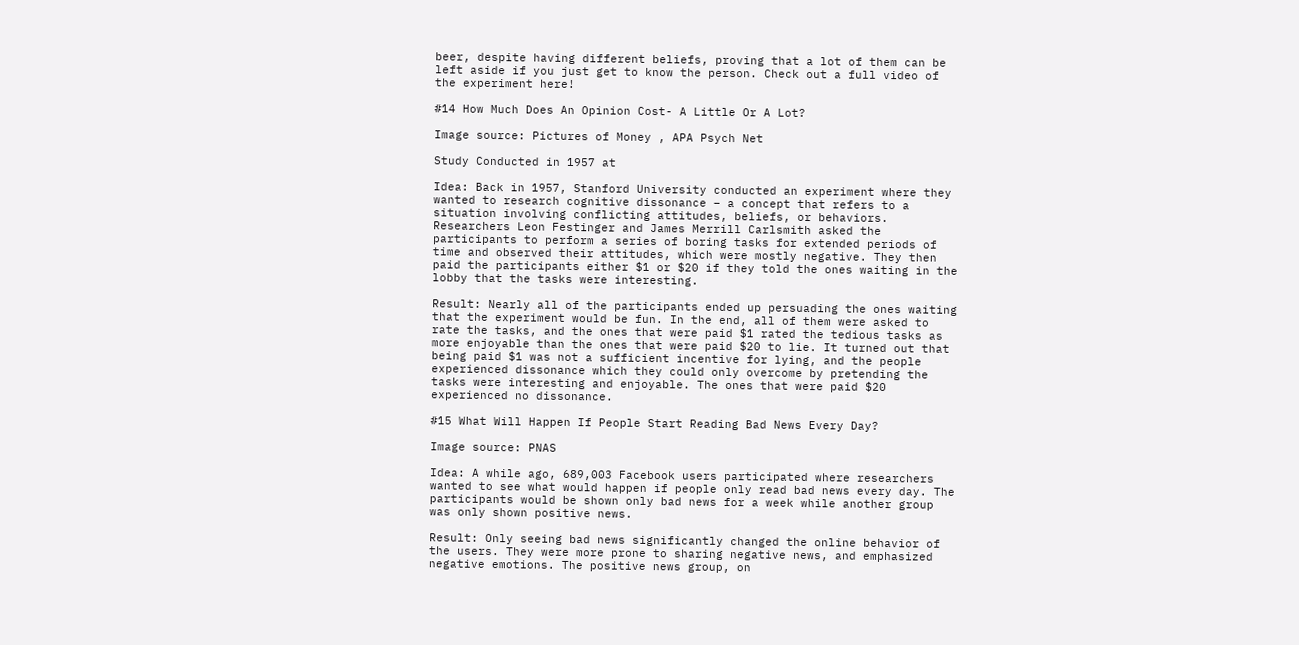beer, despite having different beliefs, proving that a lot of them can be left aside if you just get to know the person. Check out a full video of the experiment here!

#14 How Much Does An Opinion Cost- A Little Or A Lot?

Image source: Pictures of Money , APA Psych Net

Study Conducted in 1957 at

Idea: Back in 1957, Stanford University conducted an experiment where they wanted to research cognitive dissonance – a concept that refers to a situation involving conflicting attitudes, beliefs, or behaviors. Researchers Leon Festinger and James Merrill Carlsmith asked the participants to perform a series of boring tasks for extended periods of time and observed their attitudes, which were mostly negative. They then paid the participants either $1 or $20 if they told the ones waiting in the lobby that the tasks were interesting.

Result: Nearly all of the participants ended up persuading the ones waiting that the experiment would be fun. In the end, all of them were asked to rate the tasks, and the ones that were paid $1 rated the tedious tasks as more enjoyable than the ones that were paid $20 to lie. It turned out that being paid $1 was not a sufficient incentive for lying, and the people experienced dissonance which they could only overcome by pretending the tasks were interesting and enjoyable. The ones that were paid $20 experienced no dissonance.

#15 What Will Happen If People Start Reading Bad News Every Day?

Image source: PNAS

Idea: A while ago, 689,003 Facebook users participated where researchers wanted to see what would happen if people only read bad news every day. The participants would be shown only bad news for a week while another group was only shown positive news.

Result: Only seeing bad news significantly changed the online behavior of the users. They were more prone to sharing negative news, and emphasized negative emotions. The positive news group, on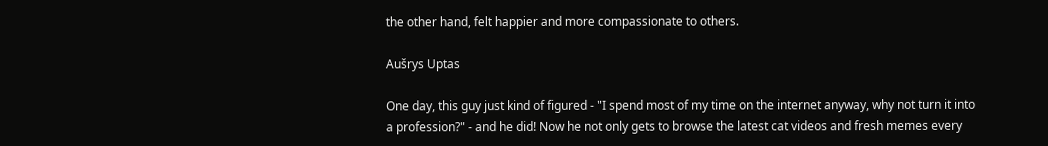the other hand, felt happier and more compassionate to others.

Aušrys Uptas

One day, this guy just kind of figured - "I spend most of my time on the internet anyway, why not turn it into a profession?" - and he did! Now he not only gets to browse the latest cat videos and fresh memes every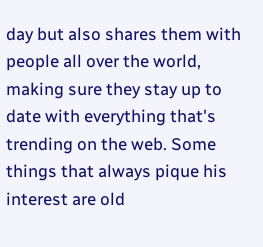day but also shares them with people all over the world, making sure they stay up to date with everything that's trending on the web. Some things that always pique his interest are old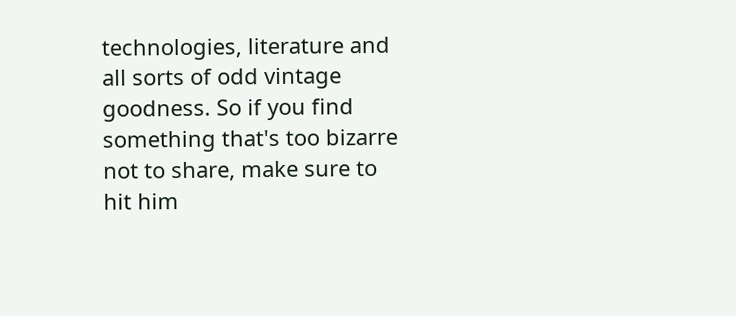technologies, literature and all sorts of odd vintage goodness. So if you find something that's too bizarre not to share, make sure to hit him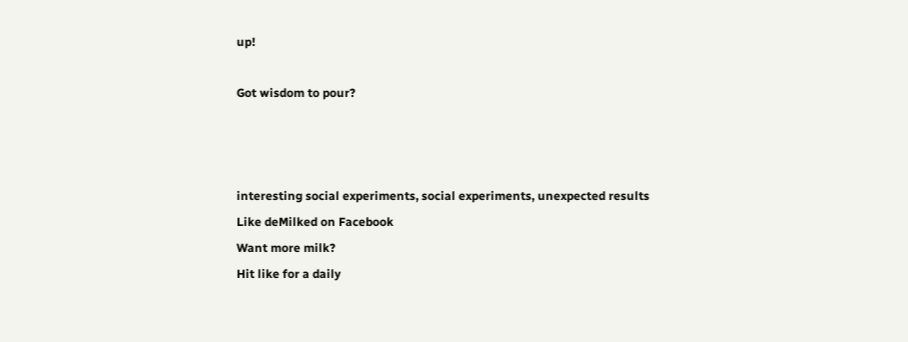up!

Got wisdom to pour?



interesting social experiments, social experiments, unexpected results
Like deMilked on Facebook
Want more milk?
Hit like for a daily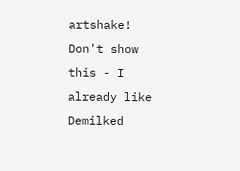artshake!
Don't show this - I already like Demilked